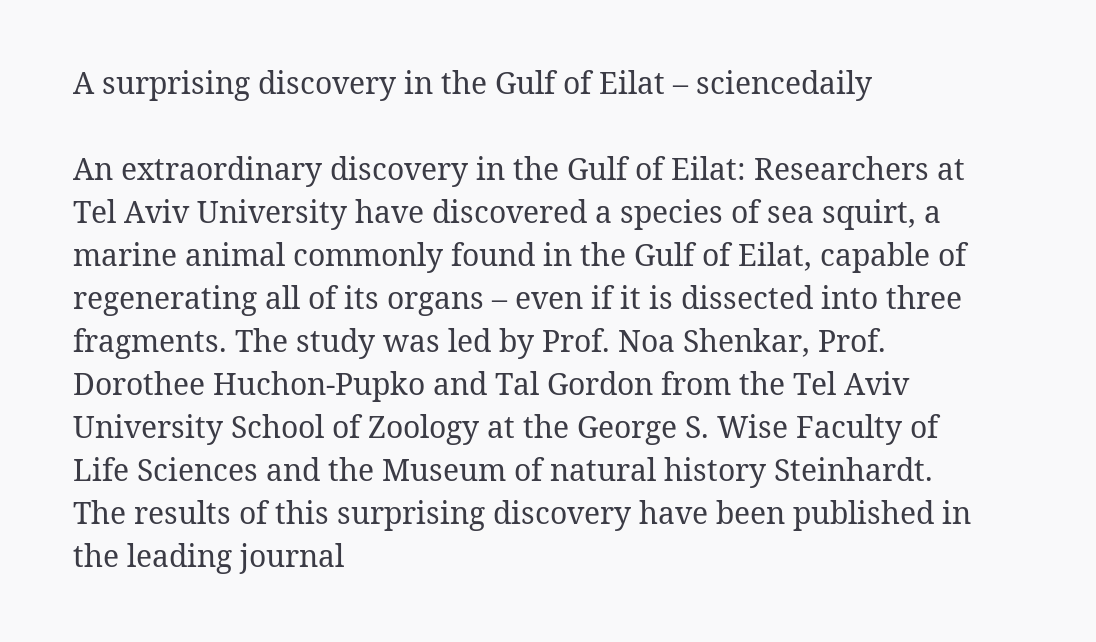A surprising discovery in the Gulf of Eilat – sciencedaily

An extraordinary discovery in the Gulf of Eilat: Researchers at Tel Aviv University have discovered a species of sea squirt, a marine animal commonly found in the Gulf of Eilat, capable of regenerating all of its organs – even if it is dissected into three fragments. The study was led by Prof. Noa Shenkar, Prof. Dorothee Huchon-Pupko and Tal Gordon from the Tel Aviv University School of Zoology at the George S. Wise Faculty of Life Sciences and the Museum of natural history Steinhardt. The results of this surprising discovery have been published in the leading journal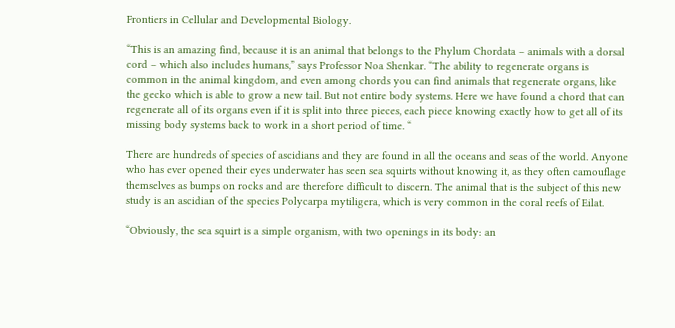Frontiers in Cellular and Developmental Biology.

“This is an amazing find, because it is an animal that belongs to the Phylum Chordata – animals with a dorsal cord – which also includes humans,” says Professor Noa Shenkar. “The ability to regenerate organs is common in the animal kingdom, and even among chords you can find animals that regenerate organs, like the gecko which is able to grow a new tail. But not entire body systems. Here we have found a chord that can regenerate all of its organs even if it is split into three pieces, each piece knowing exactly how to get all of its missing body systems back to work in a short period of time. “

There are hundreds of species of ascidians and they are found in all the oceans and seas of the world. Anyone who has ever opened their eyes underwater has seen sea squirts without knowing it, as they often camouflage themselves as bumps on rocks and are therefore difficult to discern. The animal that is the subject of this new study is an ascidian of the species Polycarpa mytiligera, which is very common in the coral reefs of Eilat.

“Obviously, the sea squirt is a simple organism, with two openings in its body: an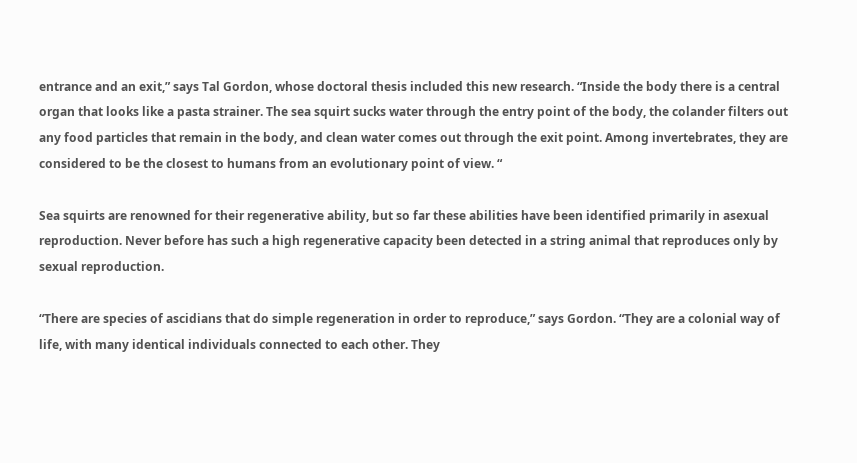entrance and an exit,” says Tal Gordon, whose doctoral thesis included this new research. “Inside the body there is a central organ that looks like a pasta strainer. The sea squirt sucks water through the entry point of the body, the colander filters out any food particles that remain in the body, and clean water comes out through the exit point. Among invertebrates, they are considered to be the closest to humans from an evolutionary point of view. “

Sea squirts are renowned for their regenerative ability, but so far these abilities have been identified primarily in asexual reproduction. Never before has such a high regenerative capacity been detected in a string animal that reproduces only by sexual reproduction.

“There are species of ascidians that do simple regeneration in order to reproduce,” says Gordon. “They are a colonial way of life, with many identical individuals connected to each other. They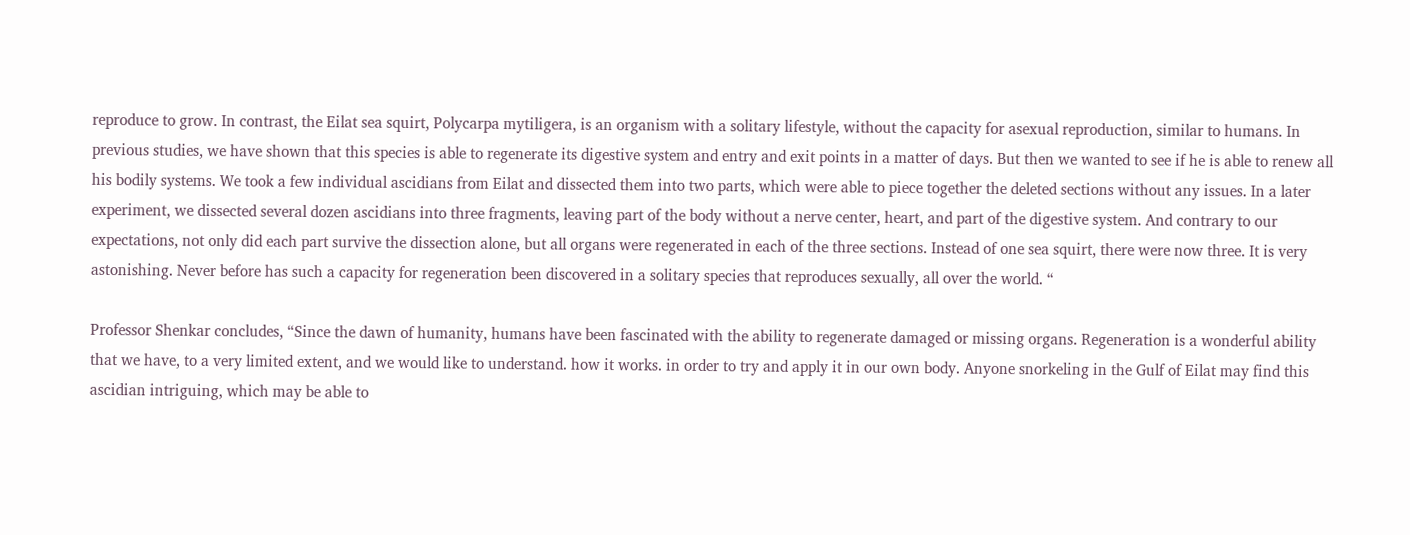reproduce to grow. In contrast, the Eilat sea squirt, Polycarpa mytiligera, is an organism with a solitary lifestyle, without the capacity for asexual reproduction, similar to humans. In previous studies, we have shown that this species is able to regenerate its digestive system and entry and exit points in a matter of days. But then we wanted to see if he is able to renew all his bodily systems. We took a few individual ascidians from Eilat and dissected them into two parts, which were able to piece together the deleted sections without any issues. In a later experiment, we dissected several dozen ascidians into three fragments, leaving part of the body without a nerve center, heart, and part of the digestive system. And contrary to our expectations, not only did each part survive the dissection alone, but all organs were regenerated in each of the three sections. Instead of one sea squirt, there were now three. It is very astonishing. Never before has such a capacity for regeneration been discovered in a solitary species that reproduces sexually, all over the world. “

Professor Shenkar concludes, “Since the dawn of humanity, humans have been fascinated with the ability to regenerate damaged or missing organs. Regeneration is a wonderful ability that we have, to a very limited extent, and we would like to understand. how it works. in order to try and apply it in our own body. Anyone snorkeling in the Gulf of Eilat may find this ascidian intriguing, which may be able to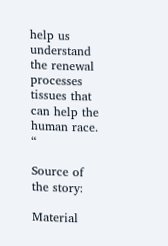help us understand the renewal processes tissues that can help the human race. “

Source of the story:

Material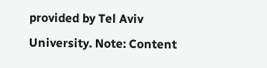provided by Tel Aviv University. Note: Content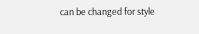can be changed for style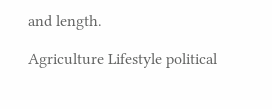and length.

Agriculture Lifestyle political